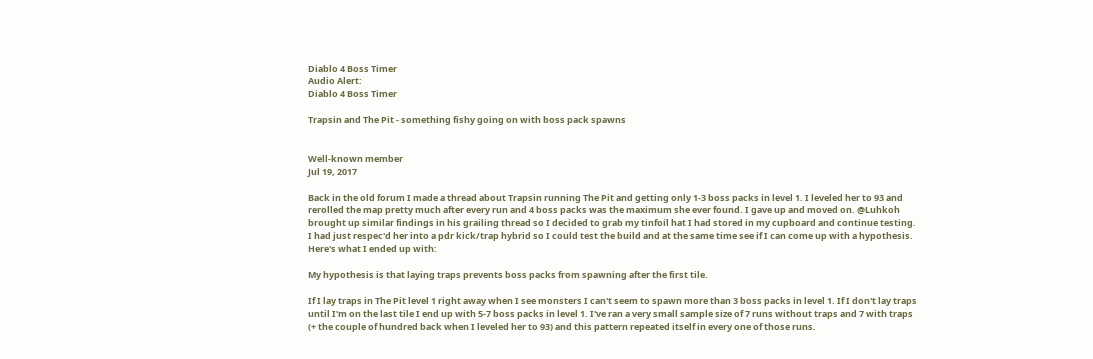Diablo 4 Boss Timer
Audio Alert:
Diablo 4 Boss Timer

Trapsin and The Pit - something fishy going on with boss pack spawns


Well-known member
Jul 19, 2017

Back in the old forum I made a thread about Trapsin running The Pit and getting only 1-3 boss packs in level 1. I leveled her to 93 and rerolled the map pretty much after every run and 4 boss packs was the maximum she ever found. I gave up and moved on. @Luhkoh brought up similar findings in his grailing thread so I decided to grab my tinfoil hat I had stored in my cupboard and continue testing. I had just respec'd her into a pdr kick/trap hybrid so I could test the build and at the same time see if I can come up with a hypothesis. Here's what I ended up with:

My hypothesis is that laying traps prevents boss packs from spawning after the first tile.

If I lay traps in The Pit level 1 right away when I see monsters I can't seem to spawn more than 3 boss packs in level 1. If I don't lay traps until I'm on the last tile I end up with 5-7 boss packs in level 1. I've ran a very small sample size of 7 runs without traps and 7 with traps (+ the couple of hundred back when I leveled her to 93) and this pattern repeated itself in every one of those runs.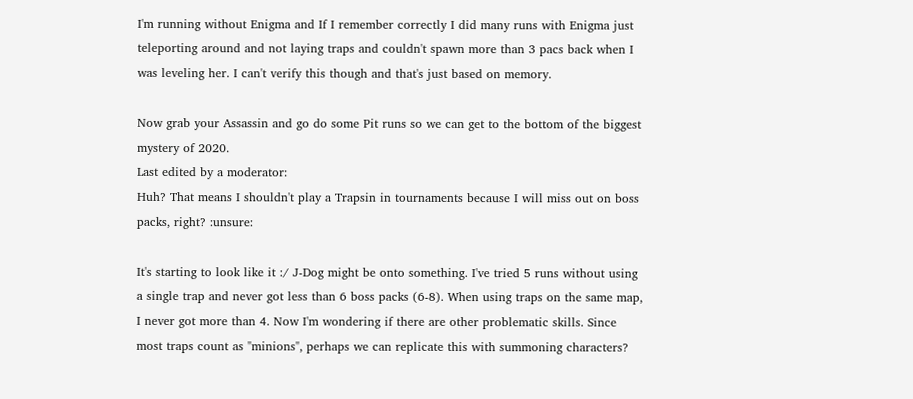I'm running without Enigma and If I remember correctly I did many runs with Enigma just teleporting around and not laying traps and couldn't spawn more than 3 pacs back when I was leveling her. I can't verify this though and that's just based on memory.

Now grab your Assassin and go do some Pit runs so we can get to the bottom of the biggest mystery of 2020.
Last edited by a moderator:
Huh? That means I shouldn't play a Trapsin in tournaments because I will miss out on boss packs, right? :unsure:

It's starting to look like it :/ J-Dog might be onto something. I've tried 5 runs without using a single trap and never got less than 6 boss packs (6-8). When using traps on the same map, I never got more than 4. Now I'm wondering if there are other problematic skills. Since most traps count as "minions", perhaps we can replicate this with summoning characters?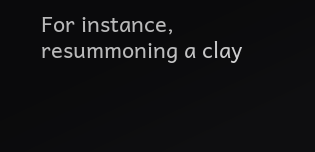For instance, resummoning a clay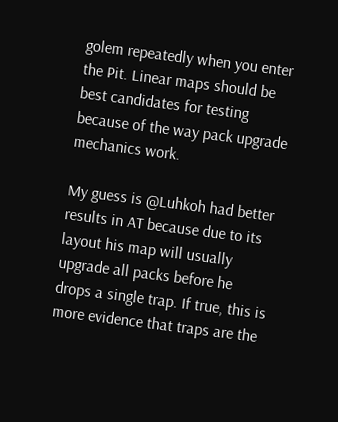golem repeatedly when you enter the Pit. Linear maps should be best candidates for testing because of the way pack upgrade mechanics work.

My guess is @Luhkoh had better results in AT because due to its layout his map will usually upgrade all packs before he drops a single trap. If true, this is more evidence that traps are the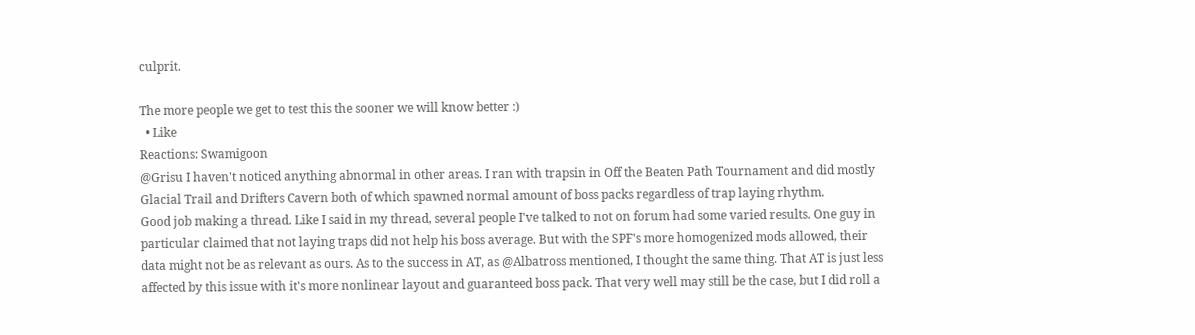culprit.

The more people we get to test this the sooner we will know better :)
  • Like
Reactions: Swamigoon
@Grisu I haven't noticed anything abnormal in other areas. I ran with trapsin in Off the Beaten Path Tournament and did mostly Glacial Trail and Drifters Cavern both of which spawned normal amount of boss packs regardless of trap laying rhythm.
Good job making a thread. Like I said in my thread, several people I've talked to not on forum had some varied results. One guy in particular claimed that not laying traps did not help his boss average. But with the SPF's more homogenized mods allowed, their data might not be as relevant as ours. As to the success in AT, as @Albatross mentioned, I thought the same thing. That AT is just less affected by this issue with it's more nonlinear layout and guaranteed boss pack. That very well may still be the case, but I did roll a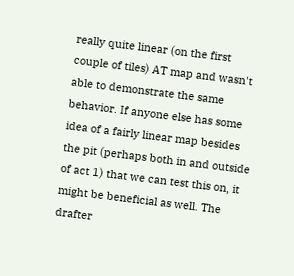really quite linear (on the first couple of tiles) AT map and wasn't able to demonstrate the same behavior. If anyone else has some idea of a fairly linear map besides the pit (perhaps both in and outside of act 1) that we can test this on, it might be beneficial as well. The drafter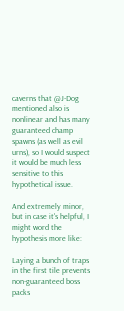caverns that @J-Dog mentioned also is nonlinear and has many guaranteed champ spawns (as well as evil urns), so I would suspect it would be much less sensitive to this hypothetical issue.

And extremely minor, but in case it's helpful, I might word the hypothesis more like:

Laying a bunch of traps in the first tile prevents non-guaranteed boss packs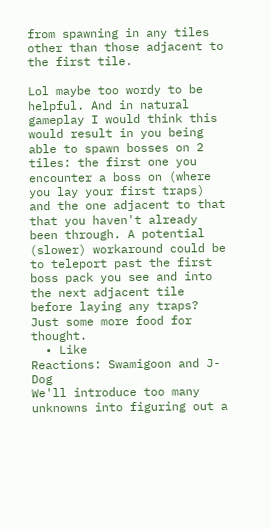from spawning in any tiles other than those adjacent to the first tile.

Lol maybe too wordy to be helpful. And in natural gameplay I would think this would result in you being able to spawn bosses on 2 tiles: the first one you encounter a boss on (where you lay your first traps) and the one adjacent to that that you haven't already been through. A potential (slower) workaround could be to teleport past the first boss pack you see and into the next adjacent tile before laying any traps? Just some more food for thought.
  • Like
Reactions: Swamigoon and J-Dog
We'll introduce too many unknowns into figuring out a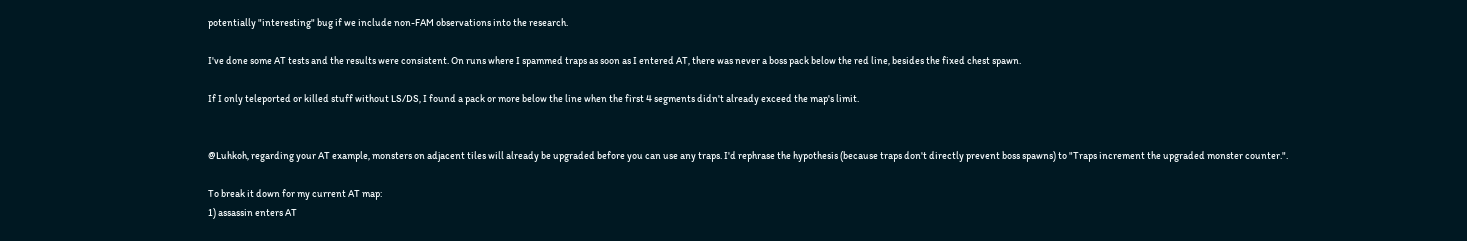potentially "interesting" bug if we include non-FAM observations into the research.

I've done some AT tests and the results were consistent. On runs where I spammed traps as soon as I entered AT, there was never a boss pack below the red line, besides the fixed chest spawn.

If I only teleported or killed stuff without LS/DS, I found a pack or more below the line when the first 4 segments didn't already exceed the map's limit.


@Luhkoh, regarding your AT example, monsters on adjacent tiles will already be upgraded before you can use any traps. I'd rephrase the hypothesis (because traps don't directly prevent boss spawns) to "Traps increment the upgraded monster counter.".

To break it down for my current AT map:
1) assassin enters AT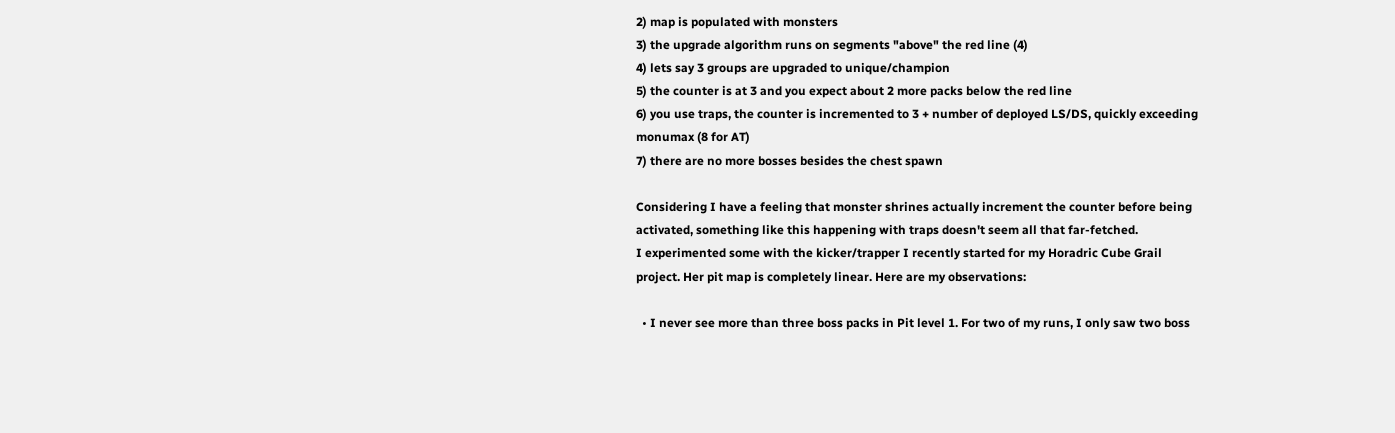2) map is populated with monsters
3) the upgrade algorithm runs on segments "above" the red line (4)
4) lets say 3 groups are upgraded to unique/champion
5) the counter is at 3 and you expect about 2 more packs below the red line
6) you use traps, the counter is incremented to 3 + number of deployed LS/DS, quickly exceeding monumax (8 for AT)
7) there are no more bosses besides the chest spawn

Considering I have a feeling that monster shrines actually increment the counter before being activated, something like this happening with traps doesn't seem all that far-fetched.
I experimented some with the kicker/trapper I recently started for my Horadric Cube Grail project. Her pit map is completely linear. Here are my observations:

  • I never see more than three boss packs in Pit level 1. For two of my runs, I only saw two boss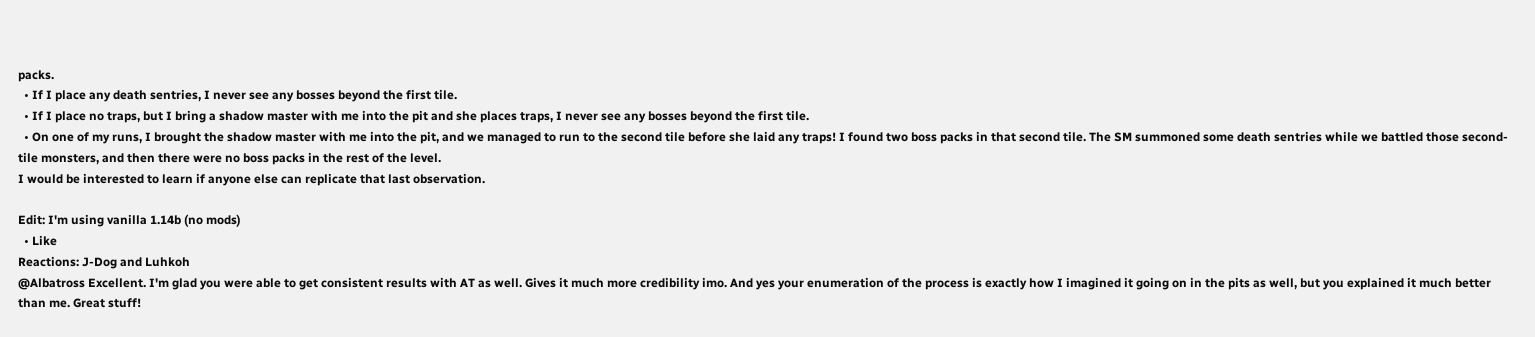packs.
  • If I place any death sentries, I never see any bosses beyond the first tile.
  • If I place no traps, but I bring a shadow master with me into the pit and she places traps, I never see any bosses beyond the first tile.
  • On one of my runs, I brought the shadow master with me into the pit, and we managed to run to the second tile before she laid any traps! I found two boss packs in that second tile. The SM summoned some death sentries while we battled those second-tile monsters, and then there were no boss packs in the rest of the level.
I would be interested to learn if anyone else can replicate that last observation.

Edit: I'm using vanilla 1.14b (no mods)
  • Like
Reactions: J-Dog and Luhkoh
@Albatross Excellent. I'm glad you were able to get consistent results with AT as well. Gives it much more credibility imo. And yes your enumeration of the process is exactly how I imagined it going on in the pits as well, but you explained it much better than me. Great stuff!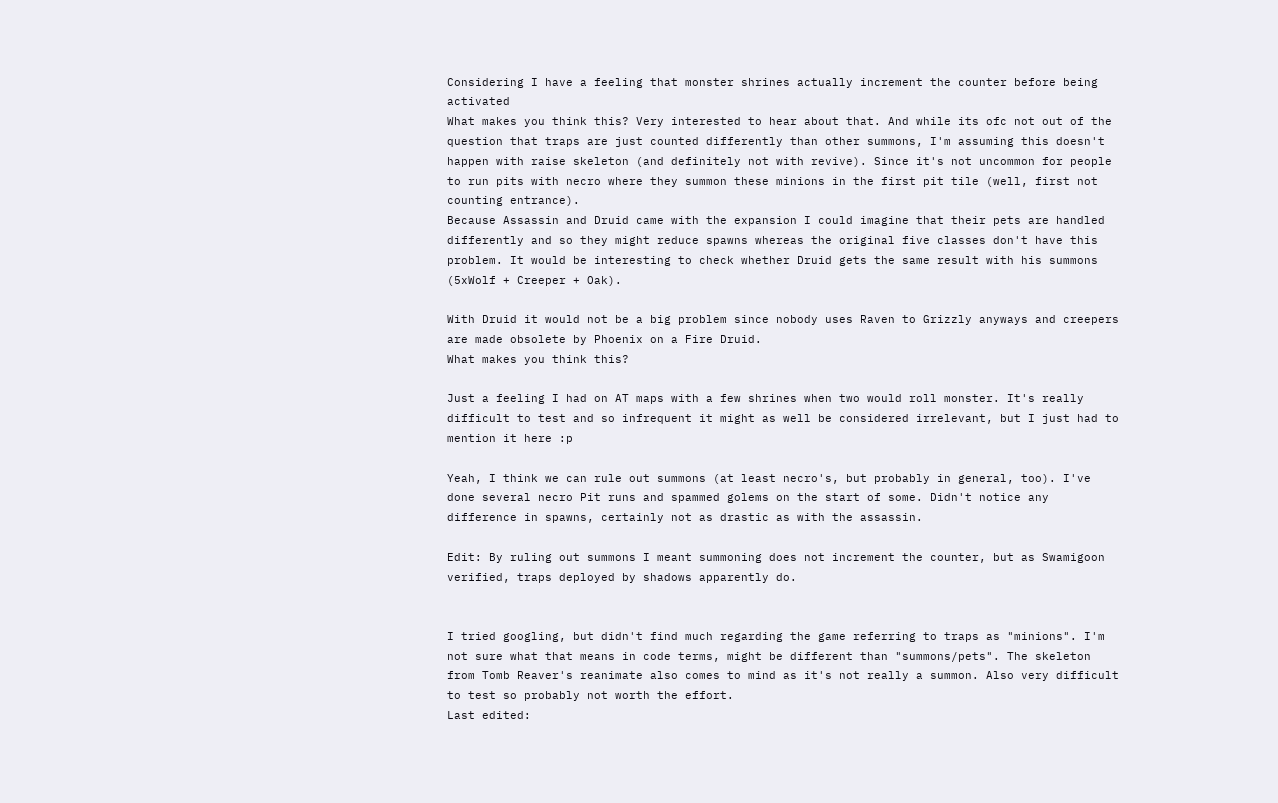Considering I have a feeling that monster shrines actually increment the counter before being activated
What makes you think this? Very interested to hear about that. And while its ofc not out of the question that traps are just counted differently than other summons, I'm assuming this doesn't happen with raise skeleton (and definitely not with revive). Since it's not uncommon for people to run pits with necro where they summon these minions in the first pit tile (well, first not counting entrance).
Because Assassin and Druid came with the expansion I could imagine that their pets are handled differently and so they might reduce spawns whereas the original five classes don't have this problem. It would be interesting to check whether Druid gets the same result with his summons (5xWolf + Creeper + Oak).

With Druid it would not be a big problem since nobody uses Raven to Grizzly anyways and creepers are made obsolete by Phoenix on a Fire Druid.
What makes you think this?

Just a feeling I had on AT maps with a few shrines when two would roll monster. It's really difficult to test and so infrequent it might as well be considered irrelevant, but I just had to mention it here :p

Yeah, I think we can rule out summons (at least necro's, but probably in general, too). I've done several necro Pit runs and spammed golems on the start of some. Didn't notice any difference in spawns, certainly not as drastic as with the assassin.

Edit: By ruling out summons I meant summoning does not increment the counter, but as Swamigoon verified, traps deployed by shadows apparently do.


I tried googling, but didn't find much regarding the game referring to traps as "minions". I'm not sure what that means in code terms, might be different than "summons/pets". The skeleton from Tomb Reaver's reanimate also comes to mind as it's not really a summon. Also very difficult to test so probably not worth the effort.
Last edited: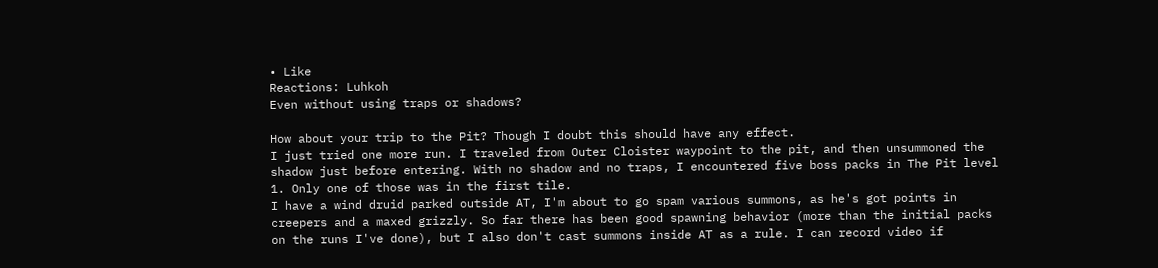• Like
Reactions: Luhkoh
Even without using traps or shadows?

How about your trip to the Pit? Though I doubt this should have any effect.
I just tried one more run. I traveled from Outer Cloister waypoint to the pit, and then unsummoned the shadow just before entering. With no shadow and no traps, I encountered five boss packs in The Pit level 1. Only one of those was in the first tile.
I have a wind druid parked outside AT, I'm about to go spam various summons, as he's got points in creepers and a maxed grizzly. So far there has been good spawning behavior (more than the initial packs on the runs I've done), but I also don't cast summons inside AT as a rule. I can record video if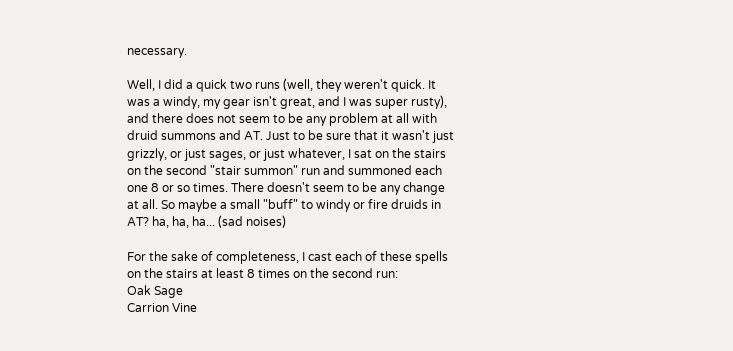necessary.

Well, I did a quick two runs (well, they weren't quick. It was a windy, my gear isn't great, and I was super rusty), and there does not seem to be any problem at all with druid summons and AT. Just to be sure that it wasn't just grizzly, or just sages, or just whatever, I sat on the stairs on the second "stair summon" run and summoned each one 8 or so times. There doesn't seem to be any change at all. So maybe a small "buff" to windy or fire druids in AT? ha, ha, ha... (sad noises)

For the sake of completeness, I cast each of these spells on the stairs at least 8 times on the second run:
Oak Sage
Carrion Vine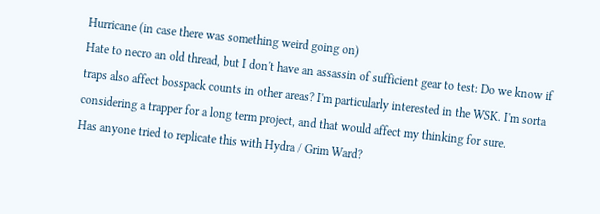Hurricane (in case there was something weird going on)
Hate to necro an old thread, but I don't have an assassin of sufficient gear to test: Do we know if traps also affect bosspack counts in other areas? I'm particularly interested in the WSK. I'm sorta considering a trapper for a long term project, and that would affect my thinking for sure.
Has anyone tried to replicate this with Hydra / Grim Ward?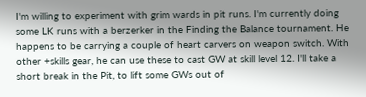I'm willing to experiment with grim wards in pit runs. I'm currently doing some LK runs with a berzerker in the Finding the Balance tournament. He happens to be carrying a couple of heart carvers on weapon switch. With other +skills gear, he can use these to cast GW at skill level 12. I'll take a short break in the Pit, to lift some GWs out of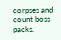corpses and count boss packs.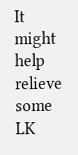It might help relieve some LK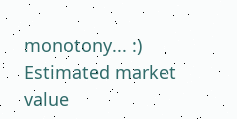monotony... :)
Estimated market value